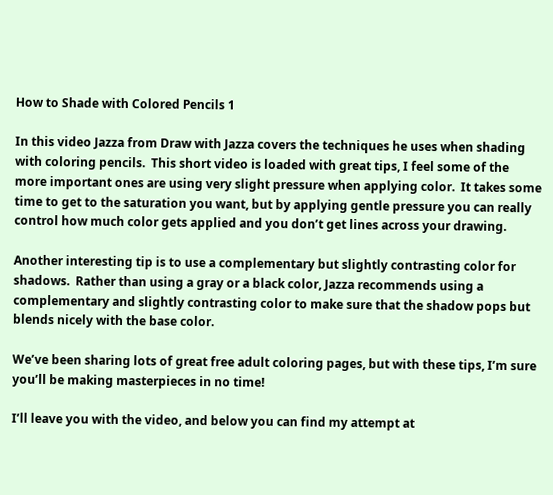How to Shade with Colored Pencils 1

In this video Jazza from Draw with Jazza covers the techniques he uses when shading with coloring pencils.  This short video is loaded with great tips, I feel some of the more important ones are using very slight pressure when applying color.  It takes some time to get to the saturation you want, but by applying gentle pressure you can really control how much color gets applied and you don’t get lines across your drawing.

Another interesting tip is to use a complementary but slightly contrasting color for shadows.  Rather than using a gray or a black color, Jazza recommends using a complementary and slightly contrasting color to make sure that the shadow pops but blends nicely with the base color.

We’ve been sharing lots of great free adult coloring pages, but with these tips, I’m sure you’ll be making masterpieces in no time!

I’ll leave you with the video, and below you can find my attempt at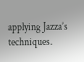applying Jazza’s techniques.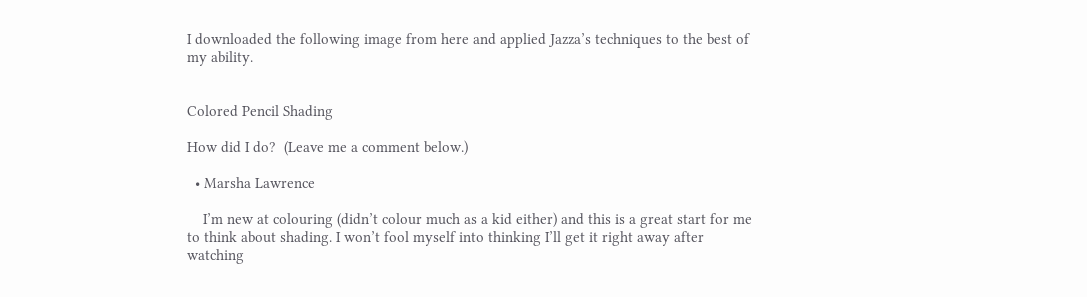I downloaded the following image from here and applied Jazza’s techniques to the best of my ability.


Colored Pencil Shading

How did I do?  (Leave me a comment below.)

  • Marsha Lawrence

    I’m new at colouring (didn’t colour much as a kid either) and this is a great start for me to think about shading. I won’t fool myself into thinking I’ll get it right away after watching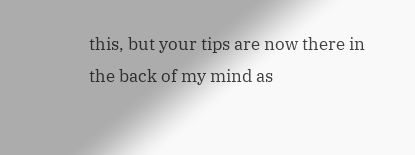this, but your tips are now there in the back of my mind as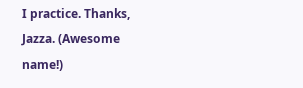I practice. Thanks, Jazza. (Awesome name!)